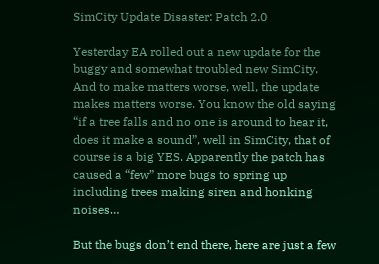SimCity Update Disaster: Patch 2.0

Yesterday EA rolled out a new update for the buggy and somewhat troubled new SimCity. And to make matters worse, well, the update makes matters worse. You know the old saying “if a tree falls and no one is around to hear it, does it make a sound”, well in SimCity, that of course is a big YES. Apparently the patch has caused a “few” more bugs to spring up including trees making siren and honking noises…

But the bugs don’t end there, here are just a few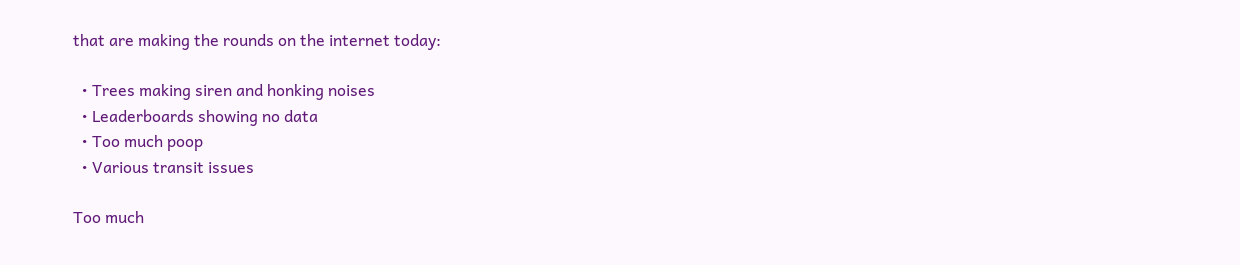that are making the rounds on the internet today:

  • Trees making siren and honking noises
  • Leaderboards showing no data
  • Too much poop
  • Various transit issues

Too much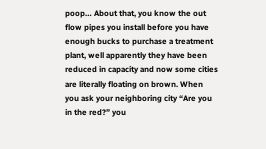poop… About that, you know the out flow pipes you install before you have enough bucks to purchase a treatment plant, well apparently they have been reduced in capacity and now some cities are literally floating on brown. When you ask your neighboring city “Are you in the red?” you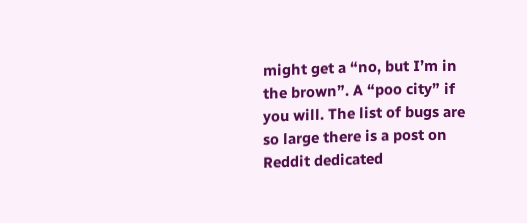might get a “no, but I’m in the brown”. A “poo city” if you will. The list of bugs are so large there is a post on Reddit dedicated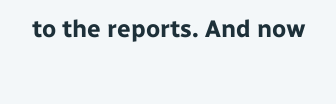to the reports. And now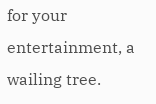for your entertainment, a wailing tree.